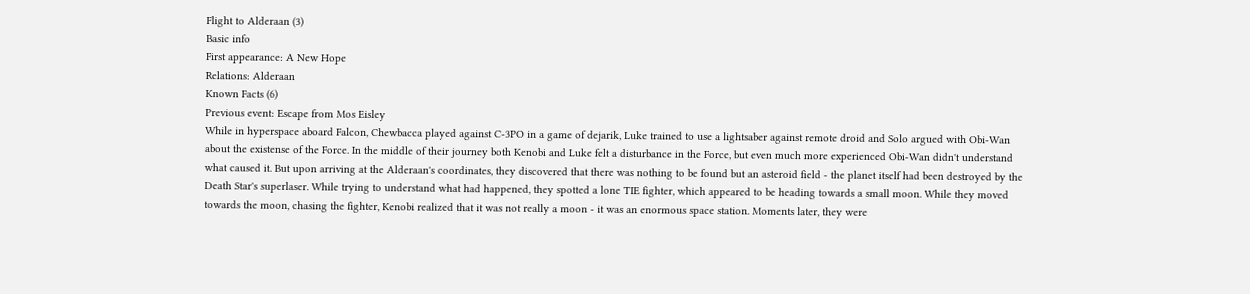Flight to Alderaan (3)
Basic info
First appearance: A New Hope
Relations: Alderaan
Known Facts (6)
Previous event: Escape from Mos Eisley
While in hyperspace aboard Falcon, Chewbacca played against C-3PO in a game of dejarik, Luke trained to use a lightsaber against remote droid and Solo argued with Obi-Wan about the existense of the Force. In the middle of their journey both Kenobi and Luke felt a disturbance in the Force, but even much more experienced Obi-Wan didn't understand what caused it. But upon arriving at the Alderaan's coordinates, they discovered that there was nothing to be found but an asteroid field - the planet itself had been destroyed by the Death Star's superlaser. While trying to understand what had happened, they spotted a lone TIE fighter, which appeared to be heading towards a small moon. While they moved towards the moon, chasing the fighter, Kenobi realized that it was not really a moon - it was an enormous space station. Moments later, they were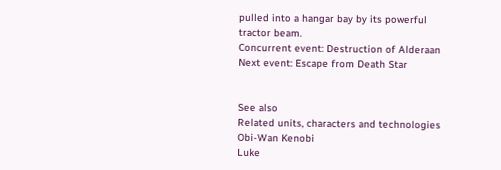pulled into a hangar bay by its powerful tractor beam.
Concurrent event: Destruction of Alderaan
Next event: Escape from Death Star


See also
Related units, characters and technologies
Obi-Wan Kenobi
Luke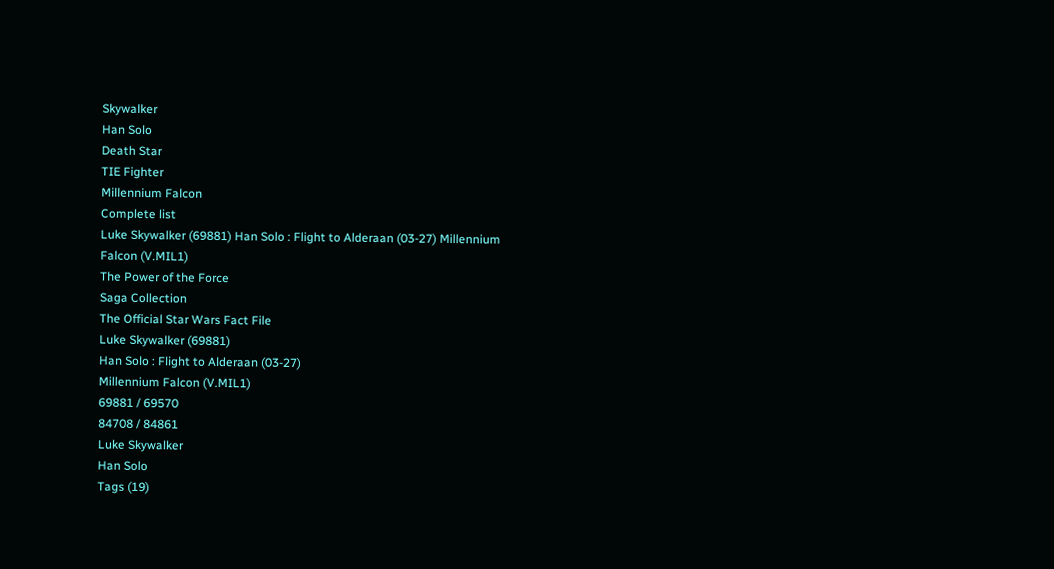Skywalker
Han Solo
Death Star
TIE Fighter
Millennium Falcon
Complete list
Luke Skywalker (69881) Han Solo : Flight to Alderaan (03-27) Millennium Falcon (V.MIL1)
The Power of the Force
Saga Collection
The Official Star Wars Fact File
Luke Skywalker (69881)
Han Solo : Flight to Alderaan (03-27)
Millennium Falcon (V.MIL1)
69881 / 69570
84708 / 84861
Luke Skywalker
Han Solo
Tags (19)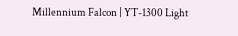Millennium Falcon | YT-1300 Light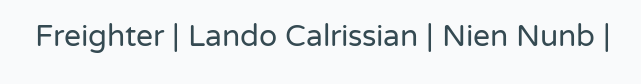Freighter | Lando Calrissian | Nien Nunb |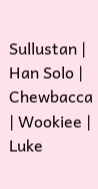Sullustan | Han Solo | Chewbacca | Wookiee | Luke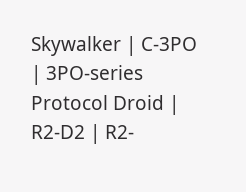Skywalker | C-3PO | 3PO-series Protocol Droid | R2-D2 | R2-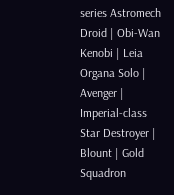series Astromech Droid | Obi-Wan Kenobi | Leia Organa Solo | Avenger | Imperial-class Star Destroyer | Blount | Gold Squadron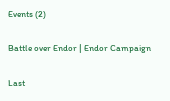Events (2)

Battle over Endor | Endor Campaign

Last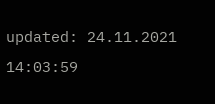updated: 24.11.2021 14:03:59